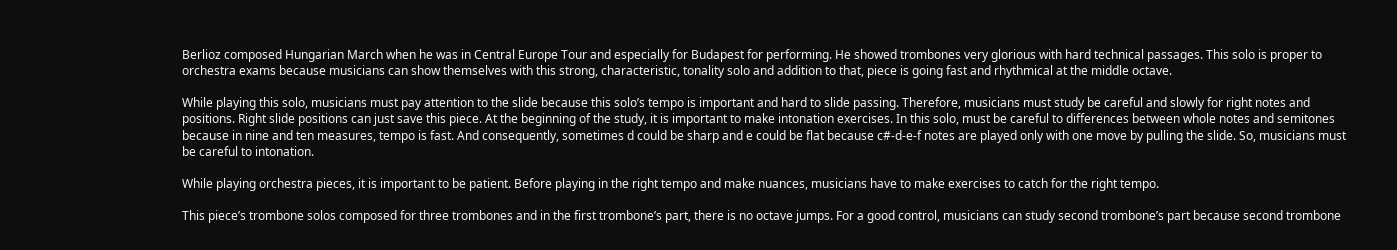Berlioz composed Hungarian March when he was in Central Europe Tour and especially for Budapest for performing. He showed trombones very glorious with hard technical passages. This solo is proper to orchestra exams because musicians can show themselves with this strong, characteristic, tonality solo and addition to that, piece is going fast and rhythmical at the middle octave.

While playing this solo, musicians must pay attention to the slide because this solo’s tempo is important and hard to slide passing. Therefore, musicians must study be careful and slowly for right notes and positions. Right slide positions can just save this piece. At the beginning of the study, it is important to make intonation exercises. In this solo, must be careful to differences between whole notes and semitones because in nine and ten measures, tempo is fast. And consequently, sometimes d could be sharp and e could be flat because c#-d-e-f notes are played only with one move by pulling the slide. So, musicians must be careful to intonation.

While playing orchestra pieces, it is important to be patient. Before playing in the right tempo and make nuances, musicians have to make exercises to catch for the right tempo.

This piece’s trombone solos composed for three trombones and in the first trombone’s part, there is no octave jumps. For a good control, musicians can study second trombone’s part because second trombone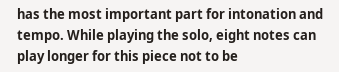has the most important part for intonation and tempo. While playing the solo, eight notes can play longer for this piece not to be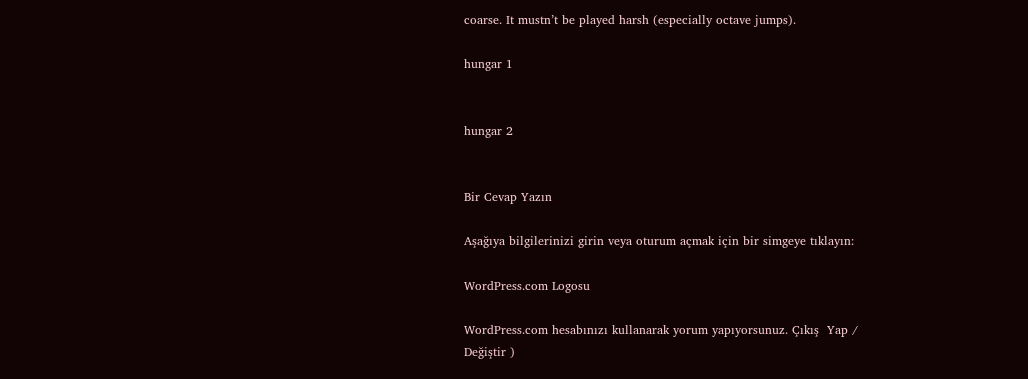coarse. It mustn’t be played harsh (especially octave jumps).

hungar 1


hungar 2


Bir Cevap Yazın

Aşağıya bilgilerinizi girin veya oturum açmak için bir simgeye tıklayın:

WordPress.com Logosu

WordPress.com hesabınızı kullanarak yorum yapıyorsunuz. Çıkış  Yap /  Değiştir )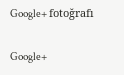Google+ fotoğrafı

Google+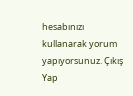hesabınızı kullanarak yorum yapıyorsunuz. Çıkış  Yap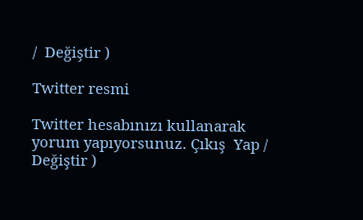/  Değiştir )

Twitter resmi

Twitter hesabınızı kullanarak yorum yapıyorsunuz. Çıkış  Yap /  Değiştir )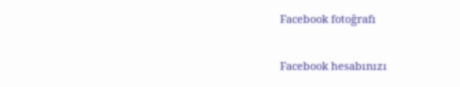Facebook fotoğrafı

Facebook hesabınızı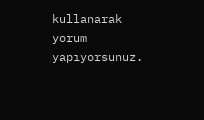kullanarak yorum yapıyorsunuz.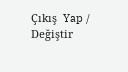Çıkış  Yap /  Değiştir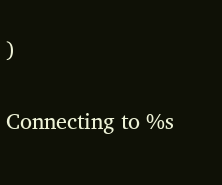)


Connecting to %s